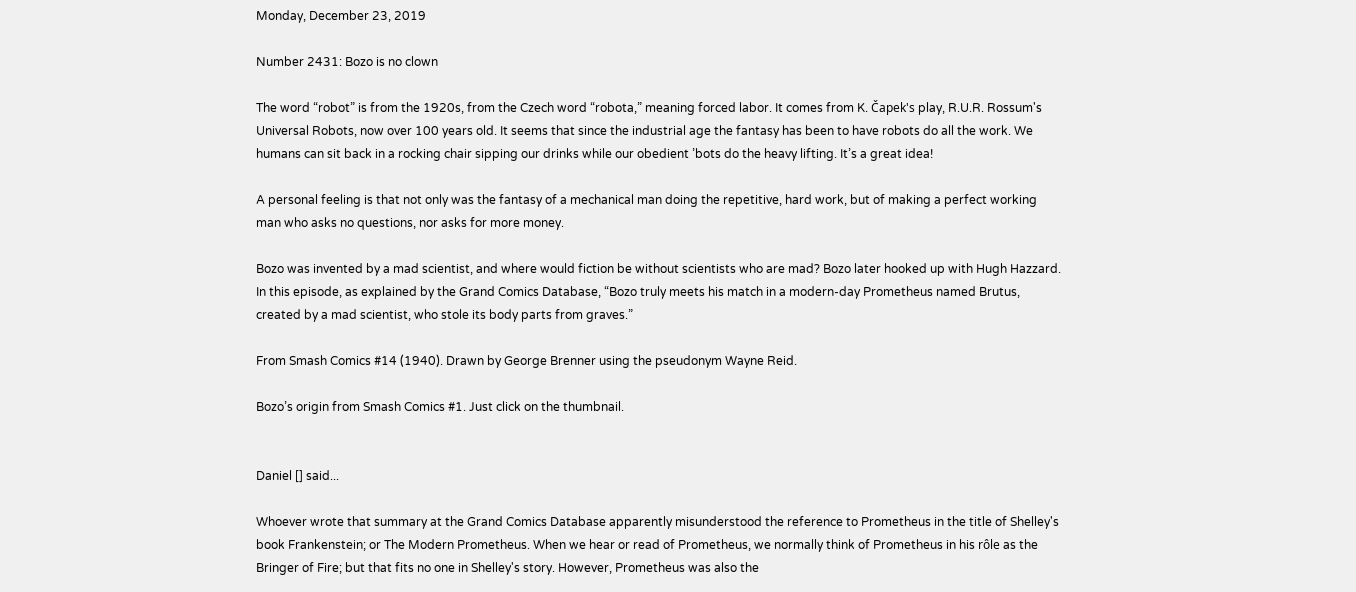Monday, December 23, 2019

Number 2431: Bozo is no clown

The word “robot” is from the 1920s, from the Czech word “robota,” meaning forced labor. It comes from K. Čapek's play, R.U.R. Rossum's Universal Robots, now over 100 years old. It seems that since the industrial age the fantasy has been to have robots do all the work. We humans can sit back in a rocking chair sipping our drinks while our obedient ’bots do the heavy lifting. It’s a great idea!

A personal feeling is that not only was the fantasy of a mechanical man doing the repetitive, hard work, but of making a perfect working man who asks no questions, nor asks for more money.

Bozo was invented by a mad scientist, and where would fiction be without scientists who are mad? Bozo later hooked up with Hugh Hazzard. In this episode, as explained by the Grand Comics Database, “Bozo truly meets his match in a modern-day Prometheus named Brutus, created by a mad scientist, who stole its body parts from graves.”

From Smash Comics #14 (1940). Drawn by George Brenner using the pseudonym Wayne Reid.

Bozo’s origin from Smash Comics #1. Just click on the thumbnail.


Daniel [] said...

Whoever wrote that summary at the Grand Comics Database apparently misunderstood the reference to Prometheus in the title of Shelley's book Frankenstein; or The Modern Prometheus. When we hear or read of Prometheus, we normally think of Prometheus in his rôle as the Bringer of Fire; but that fits no one in Shelley's story. However, Prometheus was also the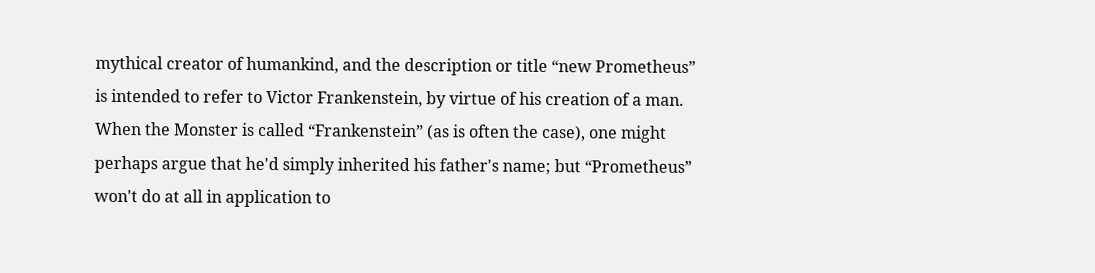mythical creator of humankind, and the description or title “new Prometheus” is intended to refer to Victor Frankenstein, by virtue of his creation of a man. When the Monster is called “Frankenstein” (as is often the case), one might perhaps argue that he'd simply inherited his father's name; but “Prometheus” won't do at all in application to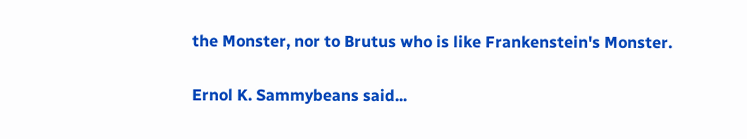the Monster, nor to Brutus who is like Frankenstein's Monster.

Ernol K. Sammybeans said...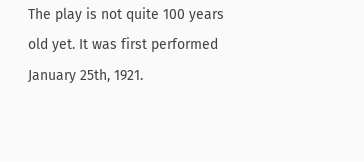The play is not quite 100 years old yet. It was first performed January 25th, 1921.